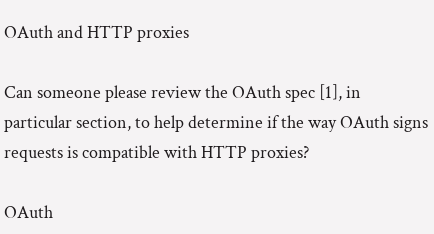OAuth and HTTP proxies

Can someone please review the OAuth spec [1], in particular section, to help determine if the way OAuth signs requests is compatible with HTTP proxies?

OAuth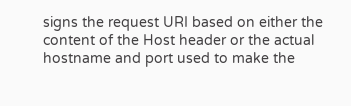signs the request URI based on either the content of the Host header or the actual hostname and port used to make the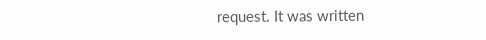request. It was written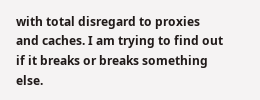with total disregard to proxies and caches. I am trying to find out if it breaks or breaks something else.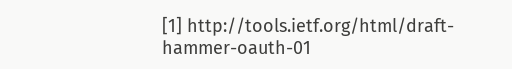[1] http://tools.ietf.org/html/draft-hammer-oauth-01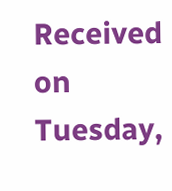Received on Tuesday,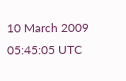10 March 2009 05:45:05 UTC